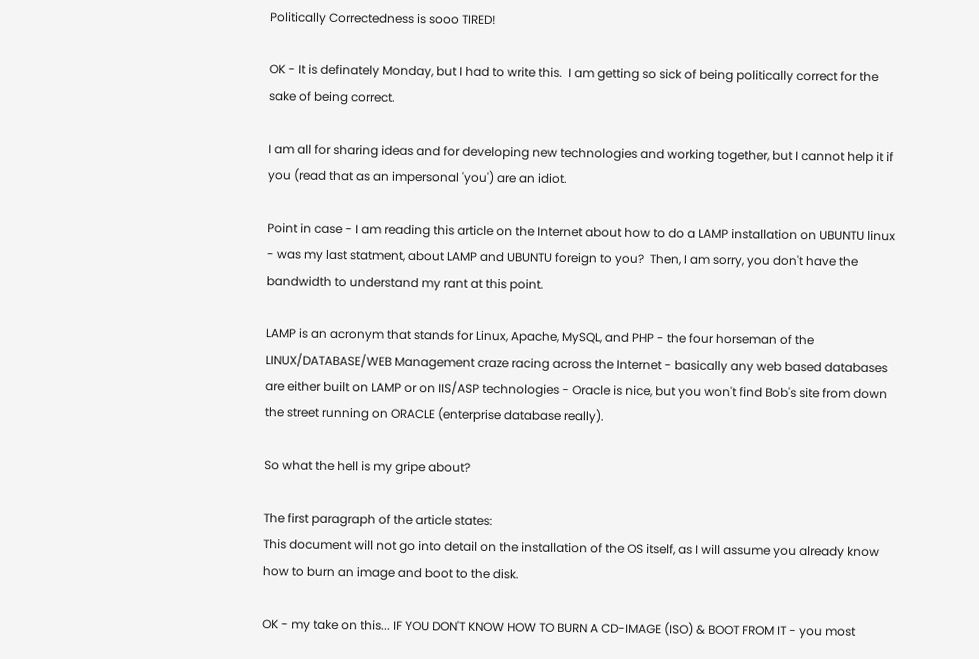Politically Correctedness is sooo TIRED!

OK - It is definately Monday, but I had to write this.  I am getting so sick of being politically correct for the sake of being correct.

I am all for sharing ideas and for developing new technologies and working together, but I cannot help it if you (read that as an impersonal 'you') are an idiot.

Point in case - I am reading this article on the Internet about how to do a LAMP installation on UBUNTU linux - was my last statment, about LAMP and UBUNTU foreign to you?  Then, I am sorry, you don't have the bandwidth to understand my rant at this point.

LAMP is an acronym that stands for Linux, Apache, MySQL, and PHP - the four horseman of the LINUX/DATABASE/WEB Management craze racing across the Internet - basically any web based databases are either built on LAMP or on IIS/ASP technologies - Oracle is nice, but you won't find Bob's site from down the street running on ORACLE (enterprise database really).

So what the hell is my gripe about?

The first paragraph of the article states:
This document will not go into detail on the installation of the OS itself, as I will assume you already know how to burn an image and boot to the disk.

OK - my take on this... IF YOU DON'T KNOW HOW TO BURN A CD-IMAGE (ISO) & BOOT FROM IT - you most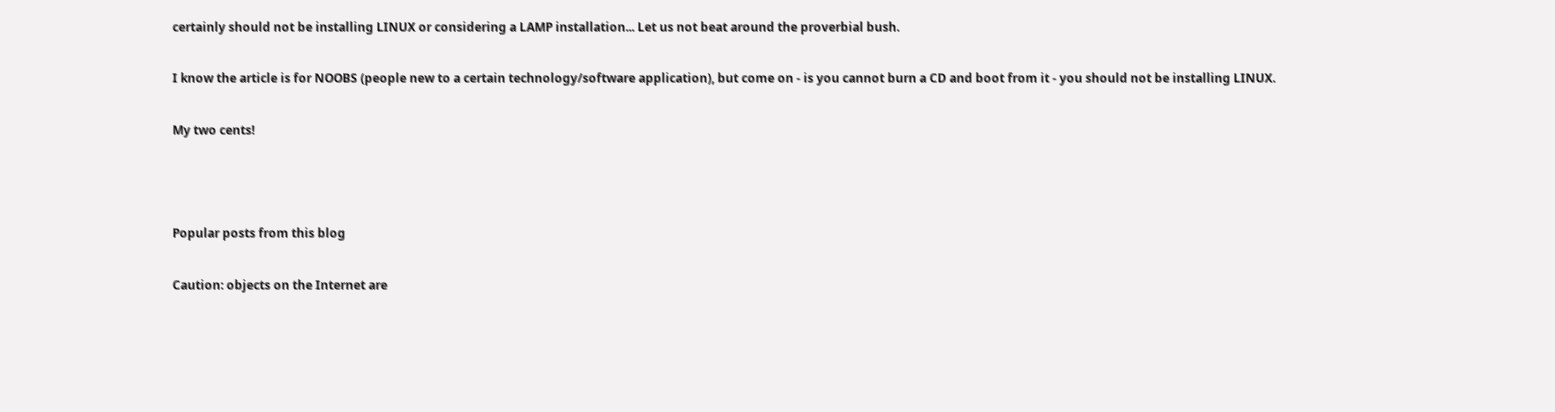certainly should not be installing LINUX or considering a LAMP installation... Let us not beat around the proverbial bush.

I know the article is for NOOBS (people new to a certain technology/software application), but come on - is you cannot burn a CD and boot from it - you should not be installing LINUX.

My two cents!



Popular posts from this blog

Caution: objects on the Internet are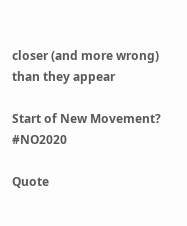closer (and more wrong) than they appear

Start of New Movement? #NO2020

Quote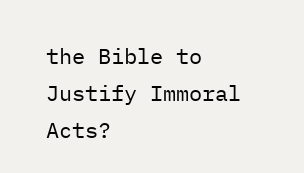the Bible to Justify Immoral Acts?